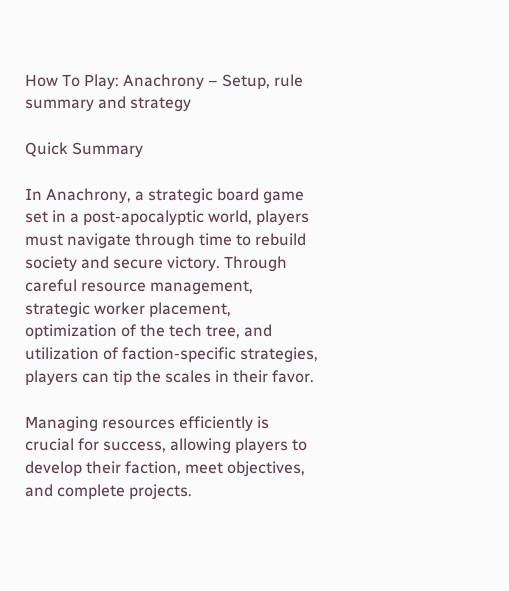How To Play: Anachrony – Setup, rule summary and strategy

Quick Summary

In Anachrony, a strategic board game set in a post-apocalyptic world, players must navigate through time to rebuild society and secure victory. Through careful resource management, strategic worker placement, optimization of the tech tree, and utilization of faction-specific strategies, players can tip the scales in their favor.

Managing resources efficiently is crucial for success, allowing players to develop their faction, meet objectives, and complete projects.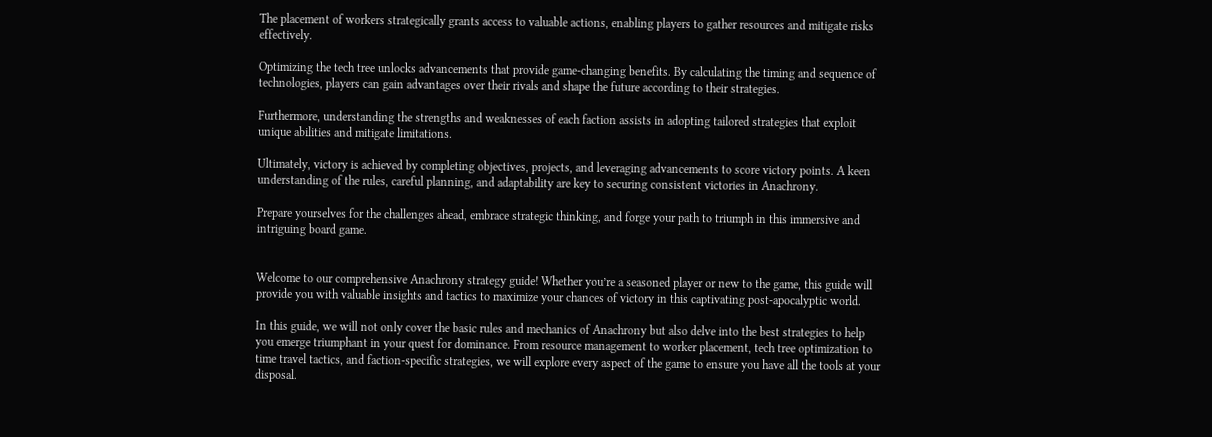The placement of workers strategically grants access to valuable actions, enabling players to gather resources and mitigate risks effectively.

Optimizing the tech tree unlocks advancements that provide game-changing benefits. By calculating the timing and sequence of technologies, players can gain advantages over their rivals and shape the future according to their strategies.

Furthermore, understanding the strengths and weaknesses of each faction assists in adopting tailored strategies that exploit unique abilities and mitigate limitations.

Ultimately, victory is achieved by completing objectives, projects, and leveraging advancements to score victory points. A keen understanding of the rules, careful planning, and adaptability are key to securing consistent victories in Anachrony.

Prepare yourselves for the challenges ahead, embrace strategic thinking, and forge your path to triumph in this immersive and intriguing board game.


Welcome to our comprehensive Anachrony strategy guide! Whether you’re a seasoned player or new to the game, this guide will provide you with valuable insights and tactics to maximize your chances of victory in this captivating post-apocalyptic world.

In this guide, we will not only cover the basic rules and mechanics of Anachrony but also delve into the best strategies to help you emerge triumphant in your quest for dominance. From resource management to worker placement, tech tree optimization to time travel tactics, and faction-specific strategies, we will explore every aspect of the game to ensure you have all the tools at your disposal.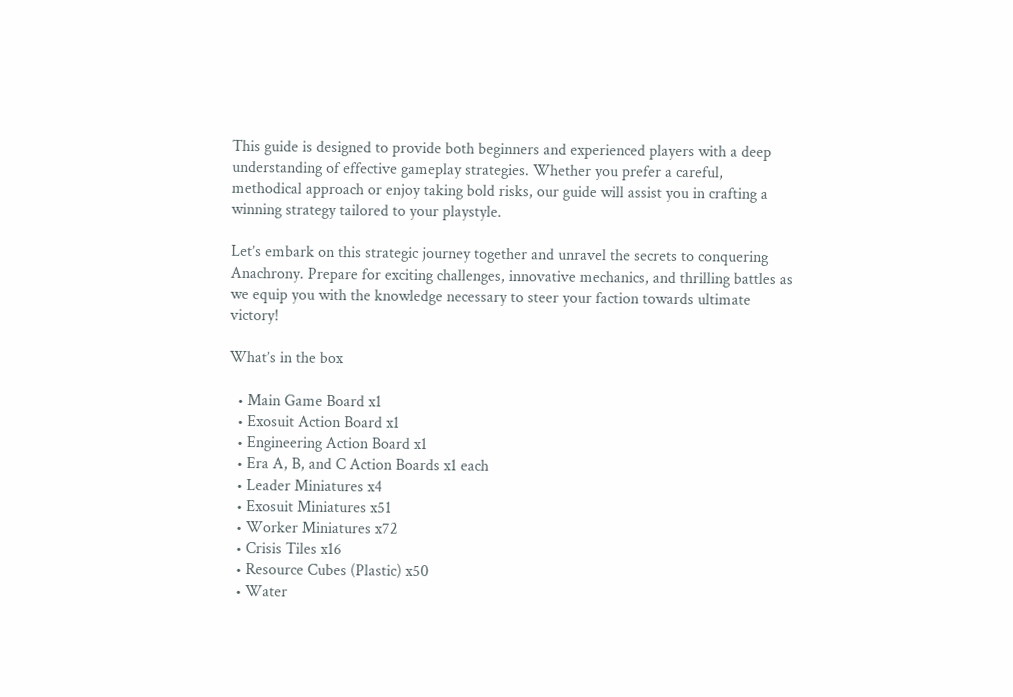This guide is designed to provide both beginners and experienced players with a deep understanding of effective gameplay strategies. Whether you prefer a careful, methodical approach or enjoy taking bold risks, our guide will assist you in crafting a winning strategy tailored to your playstyle.

Let’s embark on this strategic journey together and unravel the secrets to conquering Anachrony. Prepare for exciting challenges, innovative mechanics, and thrilling battles as we equip you with the knowledge necessary to steer your faction towards ultimate victory!

What’s in the box

  • Main Game Board x1
  • Exosuit Action Board x1
  • Engineering Action Board x1
  • Era A, B, and C Action Boards x1 each
  • Leader Miniatures x4
  • Exosuit Miniatures x51
  • Worker Miniatures x72
  • Crisis Tiles x16
  • Resource Cubes (Plastic) x50
  • Water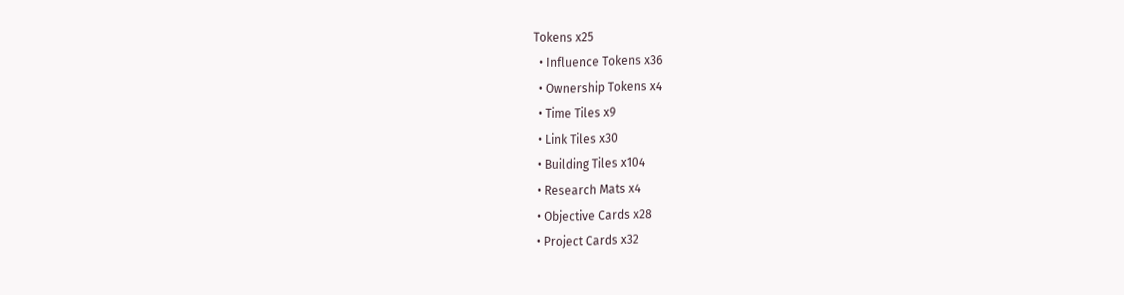Tokens x25
  • Influence Tokens x36
  • Ownership Tokens x4
  • Time Tiles x9
  • Link Tiles x30
  • Building Tiles x104
  • Research Mats x4
  • Objective Cards x28
  • Project Cards x32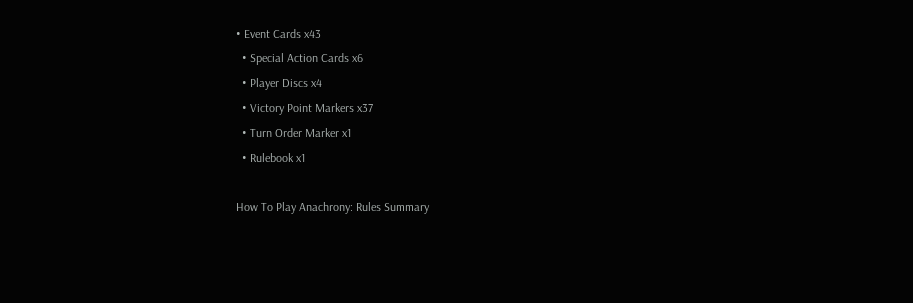• Event Cards x43
  • Special Action Cards x6
  • Player Discs x4
  • Victory Point Markers x37
  • Turn Order Marker x1
  • Rulebook x1

How To Play Anachrony: Rules Summary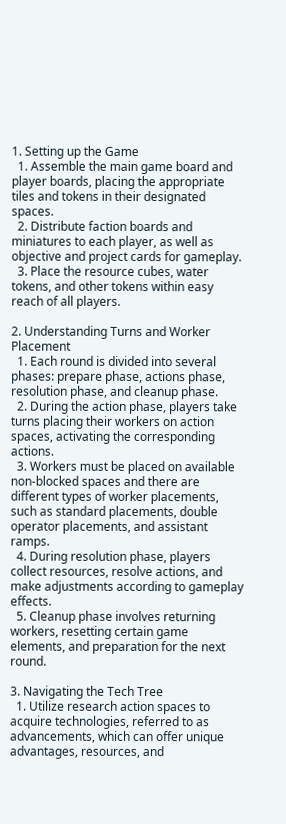1. Setting up the Game
  1. Assemble the main game board and player boards, placing the appropriate tiles and tokens in their designated spaces.
  2. Distribute faction boards and miniatures to each player, as well as objective and project cards for gameplay.
  3. Place the resource cubes, water tokens, and other tokens within easy reach of all players.

2. Understanding Turns and Worker Placement
  1. Each round is divided into several phases: prepare phase, actions phase, resolution phase, and cleanup phase.
  2. During the action phase, players take turns placing their workers on action spaces, activating the corresponding actions.
  3. Workers must be placed on available non-blocked spaces and there are different types of worker placements, such as standard placements, double operator placements, and assistant ramps.
  4. During resolution phase, players collect resources, resolve actions, and make adjustments according to gameplay effects.
  5. Cleanup phase involves returning workers, resetting certain game elements, and preparation for the next round.

3. Navigating the Tech Tree
  1. Utilize research action spaces to acquire technologies, referred to as advancements, which can offer unique advantages, resources, and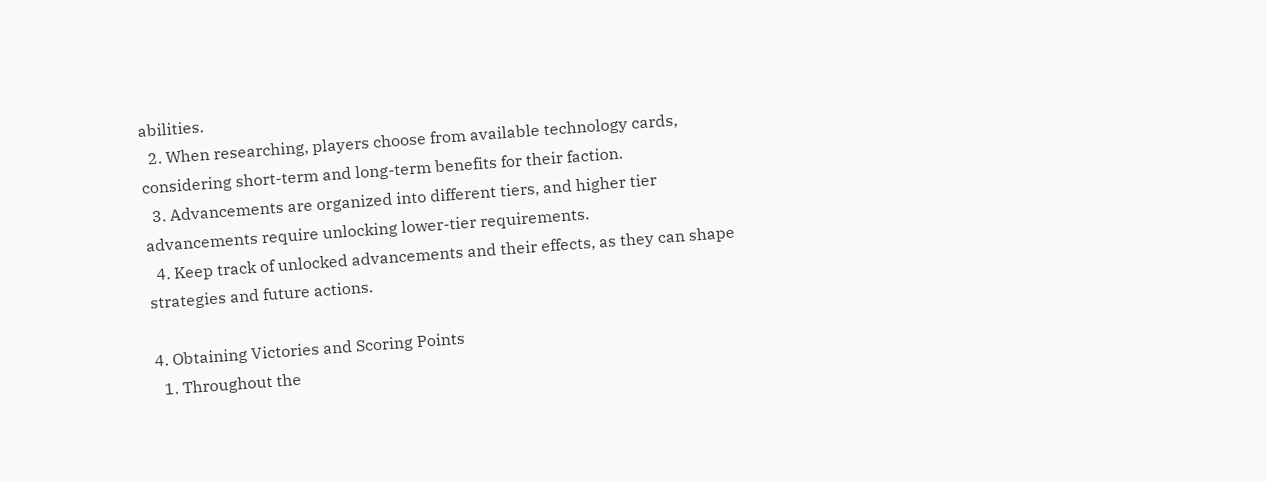abilities.
  2. When researching, players choose from available technology cards, considering short-term and long-term benefits for their faction.
  3. Advancements are organized into different tiers, and higher tier advancements require unlocking lower-tier requirements.
  4. Keep track of unlocked advancements and their effects, as they can shape strategies and future actions.

4. Obtaining Victories and Scoring Points
  1. Throughout the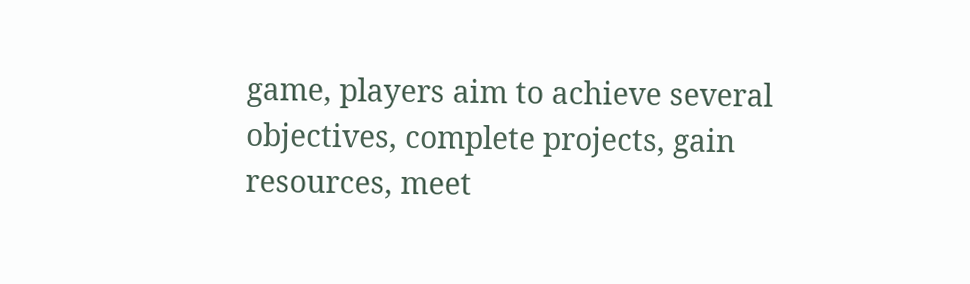game, players aim to achieve several objectives, complete projects, gain resources, meet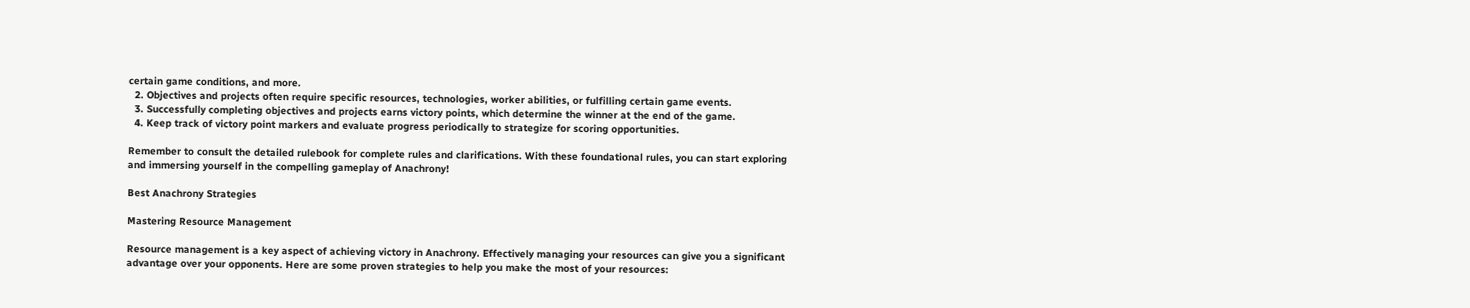certain game conditions, and more.
  2. Objectives and projects often require specific resources, technologies, worker abilities, or fulfilling certain game events.
  3. Successfully completing objectives and projects earns victory points, which determine the winner at the end of the game.
  4. Keep track of victory point markers and evaluate progress periodically to strategize for scoring opportunities.

Remember to consult the detailed rulebook for complete rules and clarifications. With these foundational rules, you can start exploring and immersing yourself in the compelling gameplay of Anachrony!

Best Anachrony Strategies

Mastering Resource Management

Resource management is a key aspect of achieving victory in Anachrony. Effectively managing your resources can give you a significant advantage over your opponents. Here are some proven strategies to help you make the most of your resources: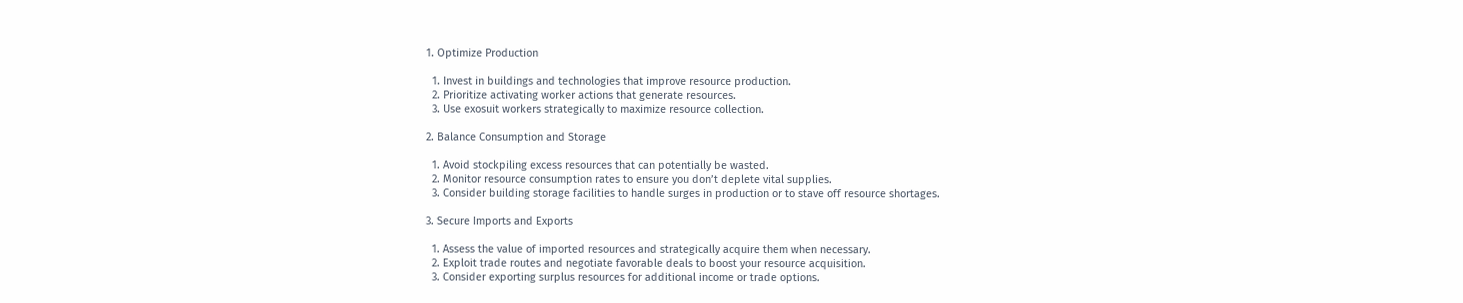1. Optimize Production

  1. Invest in buildings and technologies that improve resource production.
  2. Prioritize activating worker actions that generate resources.
  3. Use exosuit workers strategically to maximize resource collection.

2. Balance Consumption and Storage

  1. Avoid stockpiling excess resources that can potentially be wasted.
  2. Monitor resource consumption rates to ensure you don’t deplete vital supplies.
  3. Consider building storage facilities to handle surges in production or to stave off resource shortages.

3. Secure Imports and Exports

  1. Assess the value of imported resources and strategically acquire them when necessary.
  2. Exploit trade routes and negotiate favorable deals to boost your resource acquisition.
  3. Consider exporting surplus resources for additional income or trade options.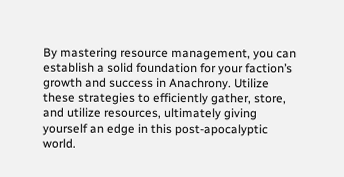By mastering resource management, you can establish a solid foundation for your faction’s growth and success in Anachrony. Utilize these strategies to efficiently gather, store, and utilize resources, ultimately giving yourself an edge in this post-apocalyptic world.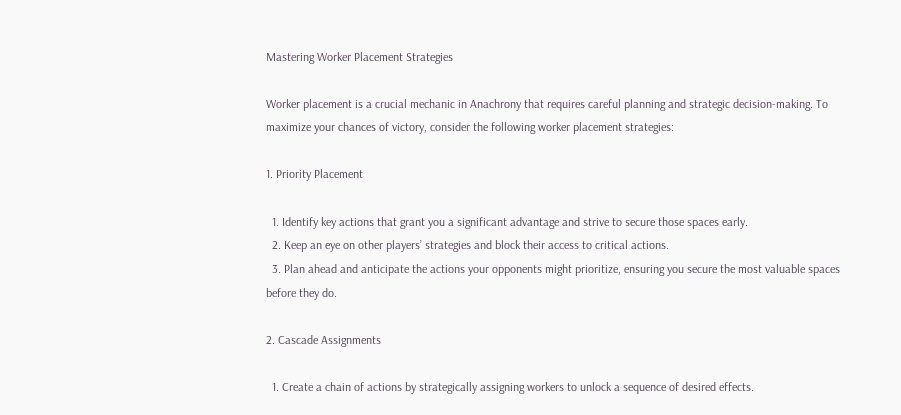Mastering Worker Placement Strategies

Worker placement is a crucial mechanic in Anachrony that requires careful planning and strategic decision-making. To maximize your chances of victory, consider the following worker placement strategies:

1. Priority Placement

  1. Identify key actions that grant you a significant advantage and strive to secure those spaces early.
  2. Keep an eye on other players’ strategies and block their access to critical actions.
  3. Plan ahead and anticipate the actions your opponents might prioritize, ensuring you secure the most valuable spaces before they do.

2. Cascade Assignments

  1. Create a chain of actions by strategically assigning workers to unlock a sequence of desired effects.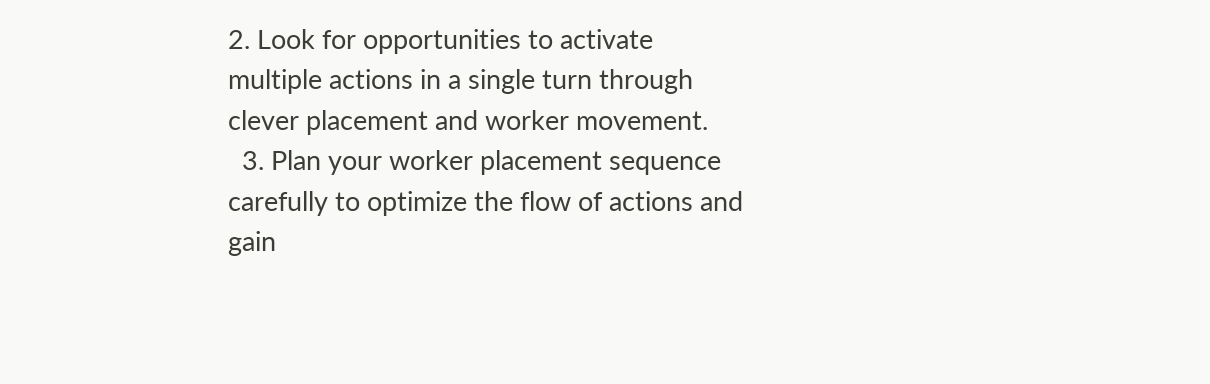2. Look for opportunities to activate multiple actions in a single turn through clever placement and worker movement.
  3. Plan your worker placement sequence carefully to optimize the flow of actions and gain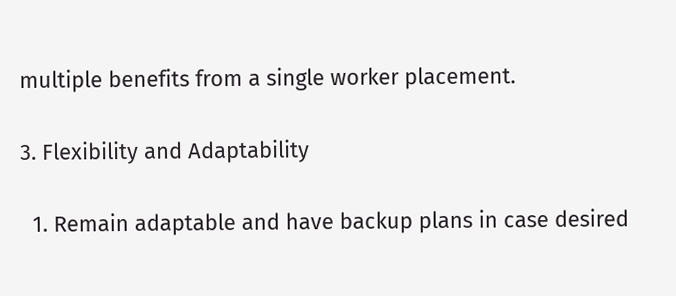multiple benefits from a single worker placement.

3. Flexibility and Adaptability

  1. Remain adaptable and have backup plans in case desired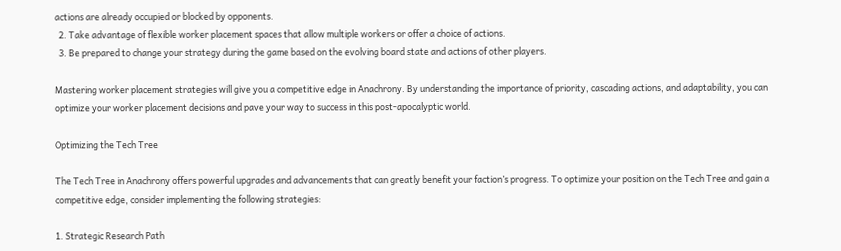actions are already occupied or blocked by opponents.
  2. Take advantage of flexible worker placement spaces that allow multiple workers or offer a choice of actions.
  3. Be prepared to change your strategy during the game based on the evolving board state and actions of other players.

Mastering worker placement strategies will give you a competitive edge in Anachrony. By understanding the importance of priority, cascading actions, and adaptability, you can optimize your worker placement decisions and pave your way to success in this post-apocalyptic world.

Optimizing the Tech Tree

The Tech Tree in Anachrony offers powerful upgrades and advancements that can greatly benefit your faction’s progress. To optimize your position on the Tech Tree and gain a competitive edge, consider implementing the following strategies:

1. Strategic Research Path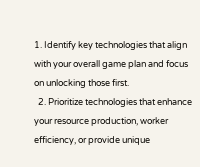1. Identify key technologies that align with your overall game plan and focus on unlocking those first.
  2. Prioritize technologies that enhance your resource production, worker efficiency, or provide unique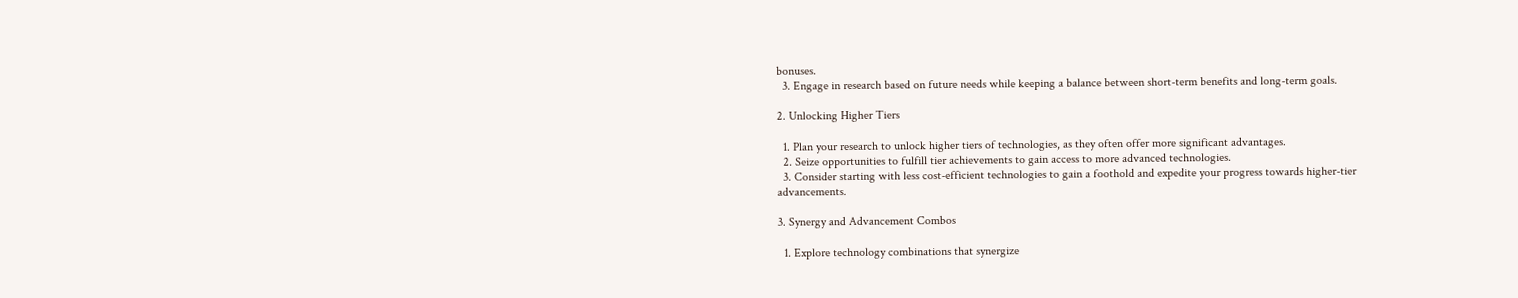bonuses.
  3. Engage in research based on future needs while keeping a balance between short-term benefits and long-term goals.

2. Unlocking Higher Tiers

  1. Plan your research to unlock higher tiers of technologies, as they often offer more significant advantages.
  2. Seize opportunities to fulfill tier achievements to gain access to more advanced technologies.
  3. Consider starting with less cost-efficient technologies to gain a foothold and expedite your progress towards higher-tier advancements.

3. Synergy and Advancement Combos

  1. Explore technology combinations that synergize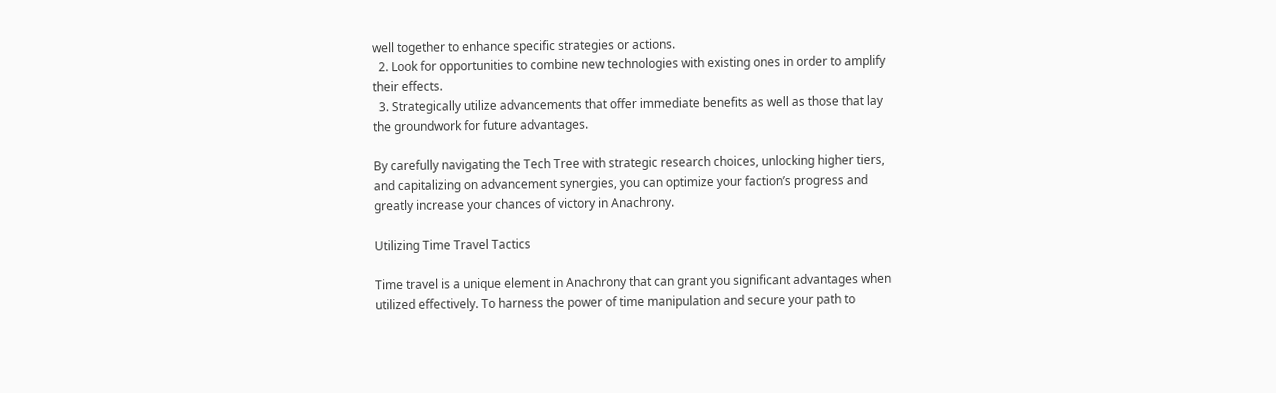well together to enhance specific strategies or actions.
  2. Look for opportunities to combine new technologies with existing ones in order to amplify their effects.
  3. Strategically utilize advancements that offer immediate benefits as well as those that lay the groundwork for future advantages.

By carefully navigating the Tech Tree with strategic research choices, unlocking higher tiers, and capitalizing on advancement synergies, you can optimize your faction’s progress and greatly increase your chances of victory in Anachrony.

Utilizing Time Travel Tactics

Time travel is a unique element in Anachrony that can grant you significant advantages when utilized effectively. To harness the power of time manipulation and secure your path to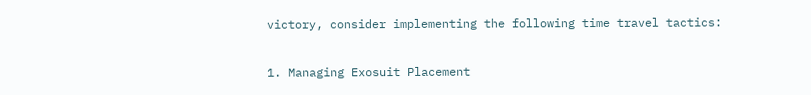victory, consider implementing the following time travel tactics:

1. Managing Exosuit Placement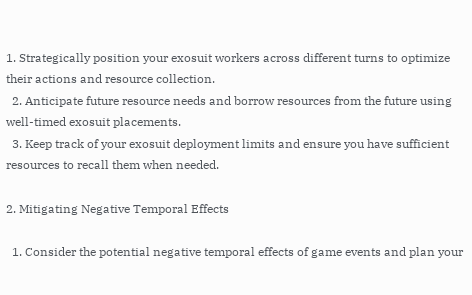1. Strategically position your exosuit workers across different turns to optimize their actions and resource collection.
  2. Anticipate future resource needs and borrow resources from the future using well-timed exosuit placements.
  3. Keep track of your exosuit deployment limits and ensure you have sufficient resources to recall them when needed.

2. Mitigating Negative Temporal Effects

  1. Consider the potential negative temporal effects of game events and plan your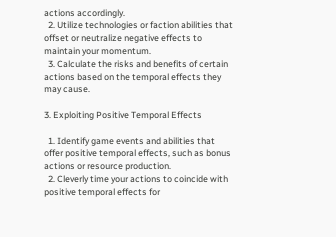actions accordingly.
  2. Utilize technologies or faction abilities that offset or neutralize negative effects to maintain your momentum.
  3. Calculate the risks and benefits of certain actions based on the temporal effects they may cause.

3. Exploiting Positive Temporal Effects

  1. Identify game events and abilities that offer positive temporal effects, such as bonus actions or resource production.
  2. Cleverly time your actions to coincide with positive temporal effects for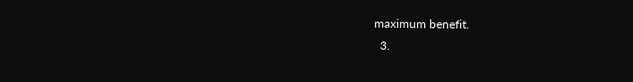maximum benefit.
  3.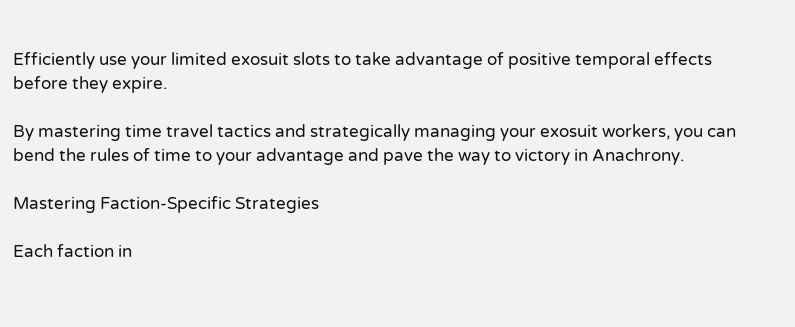Efficiently use your limited exosuit slots to take advantage of positive temporal effects before they expire.

By mastering time travel tactics and strategically managing your exosuit workers, you can bend the rules of time to your advantage and pave the way to victory in Anachrony.

Mastering Faction-Specific Strategies

Each faction in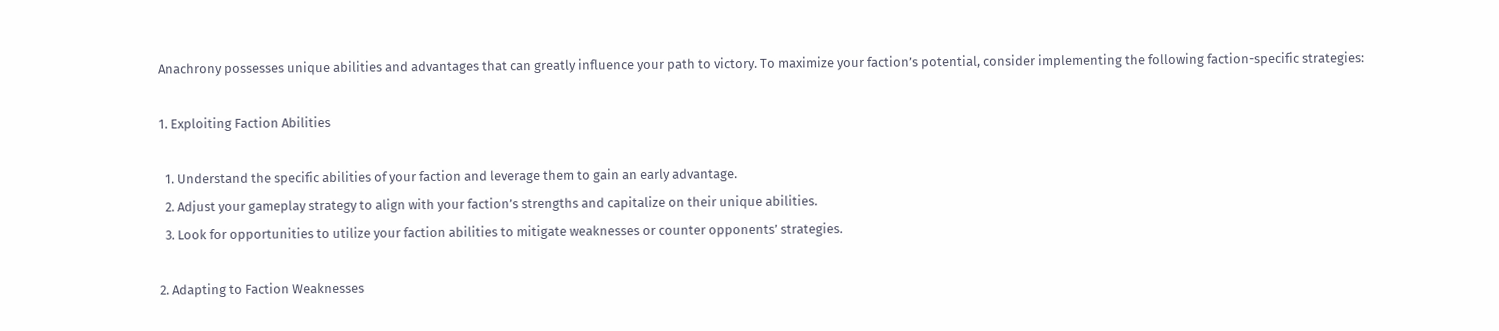Anachrony possesses unique abilities and advantages that can greatly influence your path to victory. To maximize your faction’s potential, consider implementing the following faction-specific strategies:

1. Exploiting Faction Abilities

  1. Understand the specific abilities of your faction and leverage them to gain an early advantage.
  2. Adjust your gameplay strategy to align with your faction’s strengths and capitalize on their unique abilities.
  3. Look for opportunities to utilize your faction abilities to mitigate weaknesses or counter opponents’ strategies.

2. Adapting to Faction Weaknesses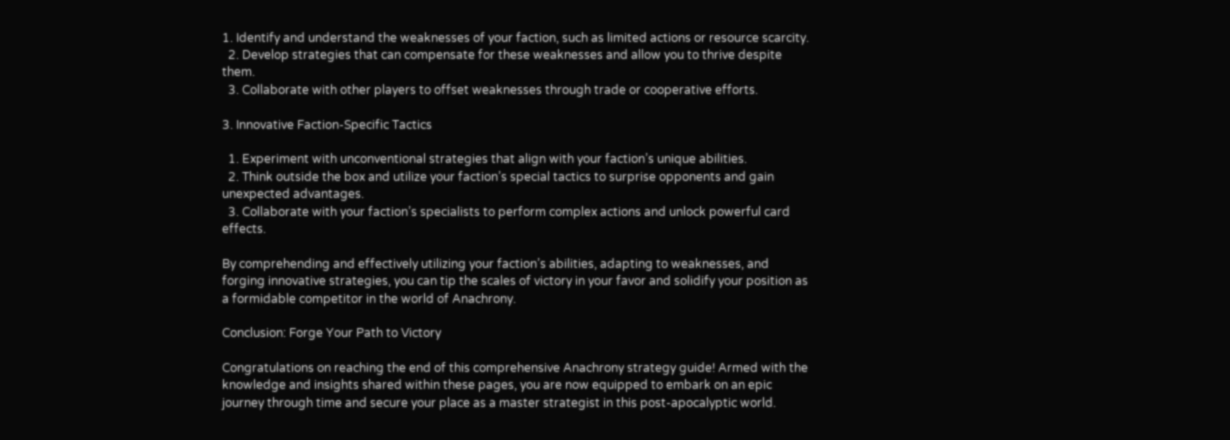1. Identify and understand the weaknesses of your faction, such as limited actions or resource scarcity.
  2. Develop strategies that can compensate for these weaknesses and allow you to thrive despite them.
  3. Collaborate with other players to offset weaknesses through trade or cooperative efforts.

3. Innovative Faction-Specific Tactics

  1. Experiment with unconventional strategies that align with your faction’s unique abilities.
  2. Think outside the box and utilize your faction’s special tactics to surprise opponents and gain unexpected advantages.
  3. Collaborate with your faction’s specialists to perform complex actions and unlock powerful card effects.

By comprehending and effectively utilizing your faction’s abilities, adapting to weaknesses, and forging innovative strategies, you can tip the scales of victory in your favor and solidify your position as a formidable competitor in the world of Anachrony.

Conclusion: Forge Your Path to Victory

Congratulations on reaching the end of this comprehensive Anachrony strategy guide! Armed with the knowledge and insights shared within these pages, you are now equipped to embark on an epic journey through time and secure your place as a master strategist in this post-apocalyptic world.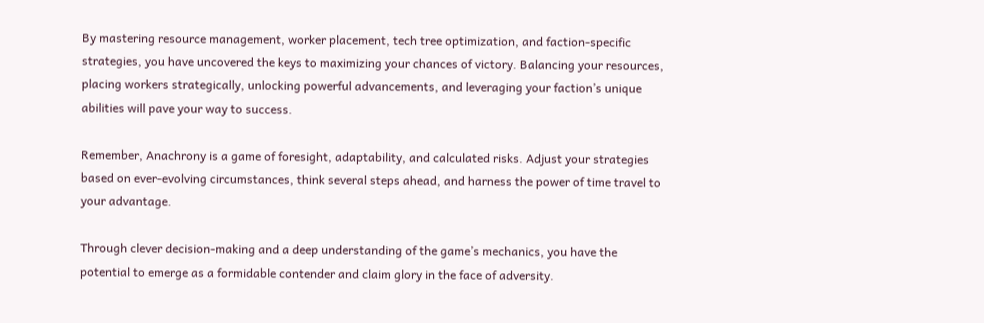By mastering resource management, worker placement, tech tree optimization, and faction-specific strategies, you have uncovered the keys to maximizing your chances of victory. Balancing your resources, placing workers strategically, unlocking powerful advancements, and leveraging your faction’s unique abilities will pave your way to success.

Remember, Anachrony is a game of foresight, adaptability, and calculated risks. Adjust your strategies based on ever-evolving circumstances, think several steps ahead, and harness the power of time travel to your advantage.

Through clever decision-making and a deep understanding of the game’s mechanics, you have the potential to emerge as a formidable contender and claim glory in the face of adversity.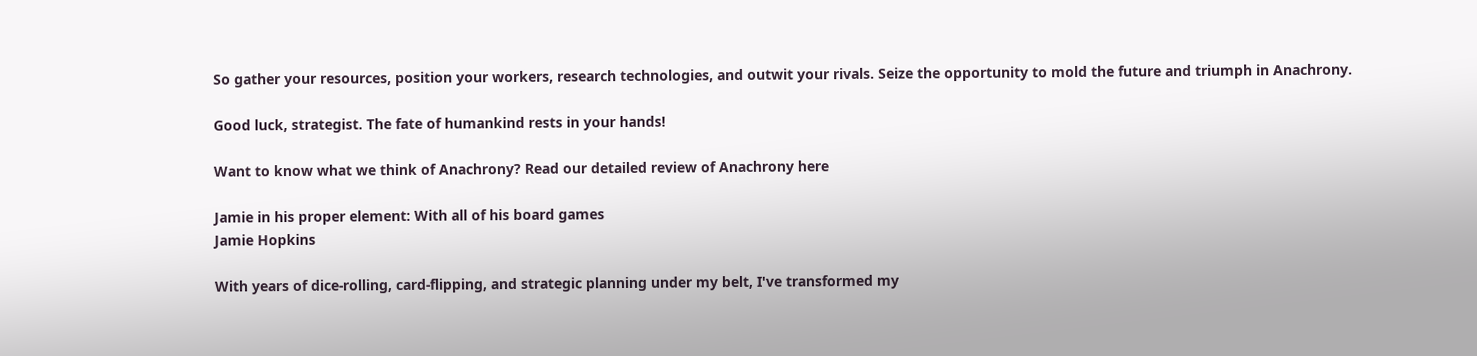So gather your resources, position your workers, research technologies, and outwit your rivals. Seize the opportunity to mold the future and triumph in Anachrony.

Good luck, strategist. The fate of humankind rests in your hands!

Want to know what we think of Anachrony? Read our detailed review of Anachrony here

Jamie in his proper element: With all of his board games
Jamie Hopkins

With years of dice-rolling, card-flipping, and strategic planning under my belt, I've transformed my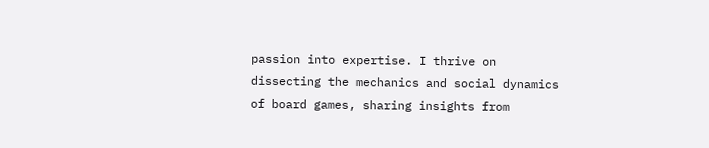passion into expertise. I thrive on dissecting the mechanics and social dynamics of board games, sharing insights from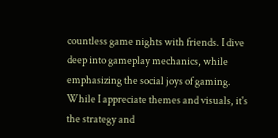countless game nights with friends. I dive deep into gameplay mechanics, while emphasizing the social joys of gaming. While I appreciate themes and visuals, it's the strategy and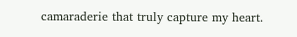camaraderie that truly capture my heart.